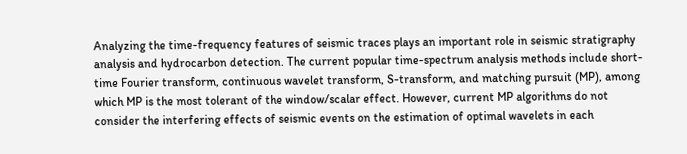Analyzing the time-frequency features of seismic traces plays an important role in seismic stratigraphy analysis and hydrocarbon detection. The current popular time-spectrum analysis methods include short-time Fourier transform, continuous wavelet transform, S-transform, and matching pursuit (MP), among which MP is the most tolerant of the window/scalar effect. However, current MP algorithms do not consider the interfering effects of seismic events on the estimation of optimal wavelets in each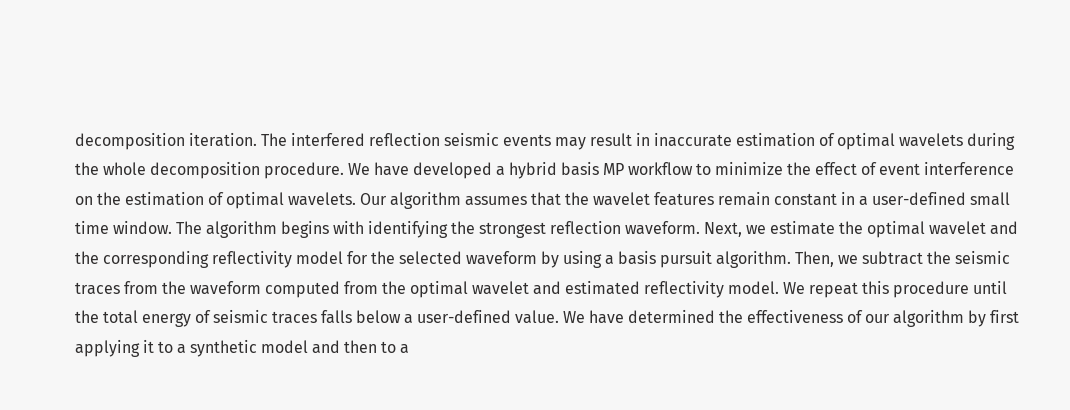decomposition iteration. The interfered reflection seismic events may result in inaccurate estimation of optimal wavelets during the whole decomposition procedure. We have developed a hybrid basis MP workflow to minimize the effect of event interference on the estimation of optimal wavelets. Our algorithm assumes that the wavelet features remain constant in a user-defined small time window. The algorithm begins with identifying the strongest reflection waveform. Next, we estimate the optimal wavelet and the corresponding reflectivity model for the selected waveform by using a basis pursuit algorithm. Then, we subtract the seismic traces from the waveform computed from the optimal wavelet and estimated reflectivity model. We repeat this procedure until the total energy of seismic traces falls below a user-defined value. We have determined the effectiveness of our algorithm by first applying it to a synthetic model and then to a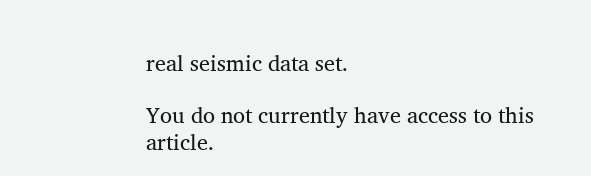real seismic data set.

You do not currently have access to this article.